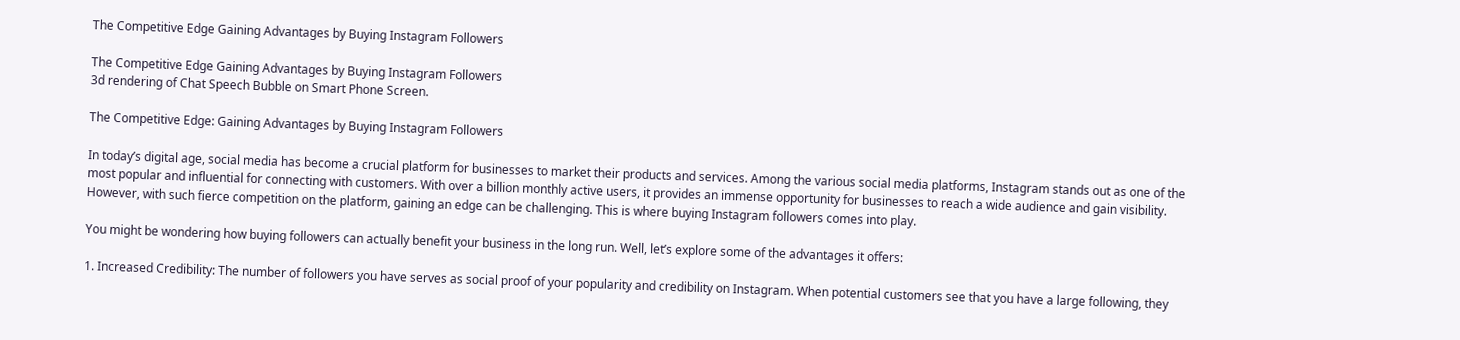The Competitive Edge Gaining Advantages by Buying Instagram Followers

The Competitive Edge Gaining Advantages by Buying Instagram Followers
3d rendering of Chat Speech Bubble on Smart Phone Screen.

The Competitive Edge: Gaining Advantages by Buying Instagram Followers

In today’s digital age, social media has become a crucial platform for businesses to market their products and services. Among the various social media platforms, Instagram stands out as one of the most popular and influential for connecting with customers. With over a billion monthly active users, it provides an immense opportunity for businesses to reach a wide audience and gain visibility. However, with such fierce competition on the platform, gaining an edge can be challenging. This is where buying Instagram followers comes into play.

You might be wondering how buying followers can actually benefit your business in the long run. Well, let’s explore some of the advantages it offers:

1. Increased Credibility: The number of followers you have serves as social proof of your popularity and credibility on Instagram. When potential customers see that you have a large following, they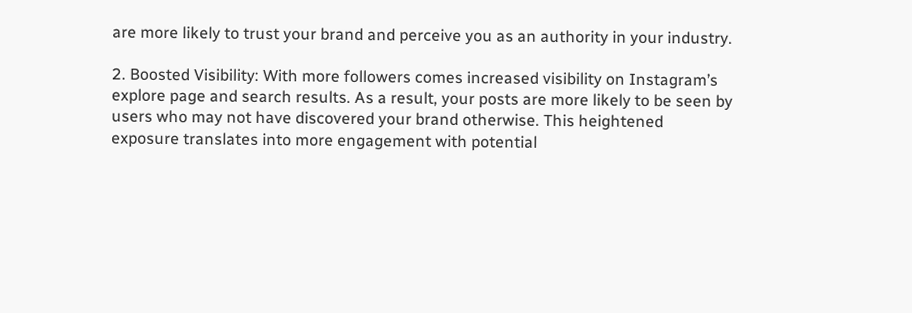are more likely to trust your brand and perceive you as an authority in your industry.

2. Boosted Visibility: With more followers comes increased visibility on Instagram’s explore page and search results. As a result, your posts are more likely to be seen by users who may not have discovered your brand otherwise. This heightened exposure translates into more engagement with potential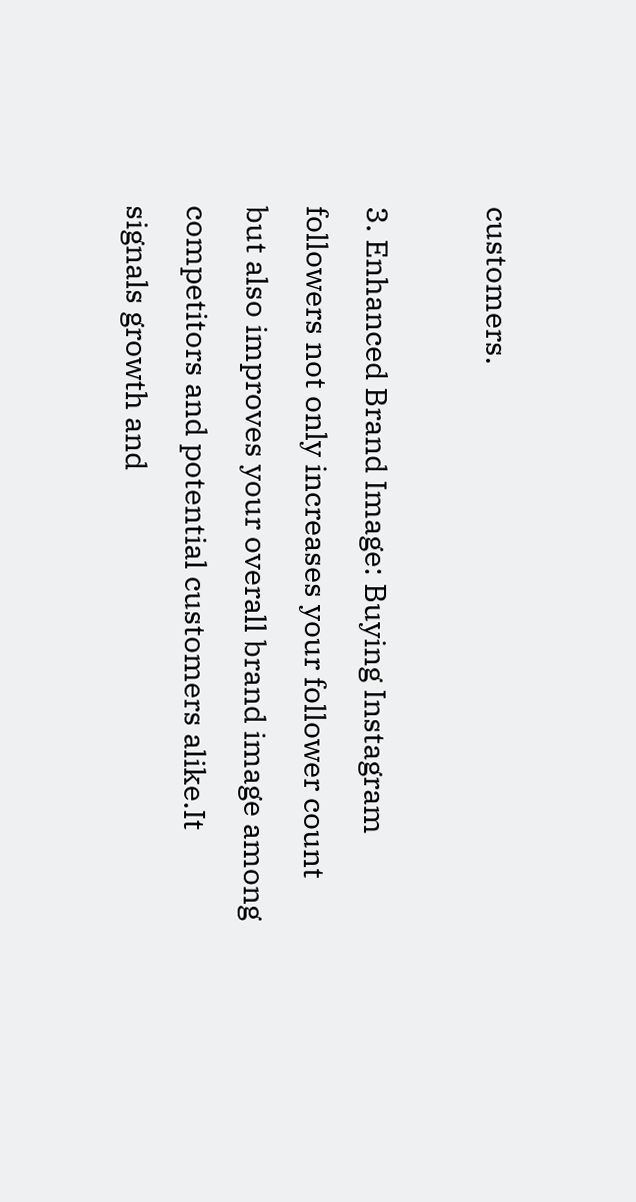customers.

3. Enhanced Brand Image: Buying Instagram followers not only increases your follower count but also improves your overall brand image among competitors and potential customers alike.It signals growth and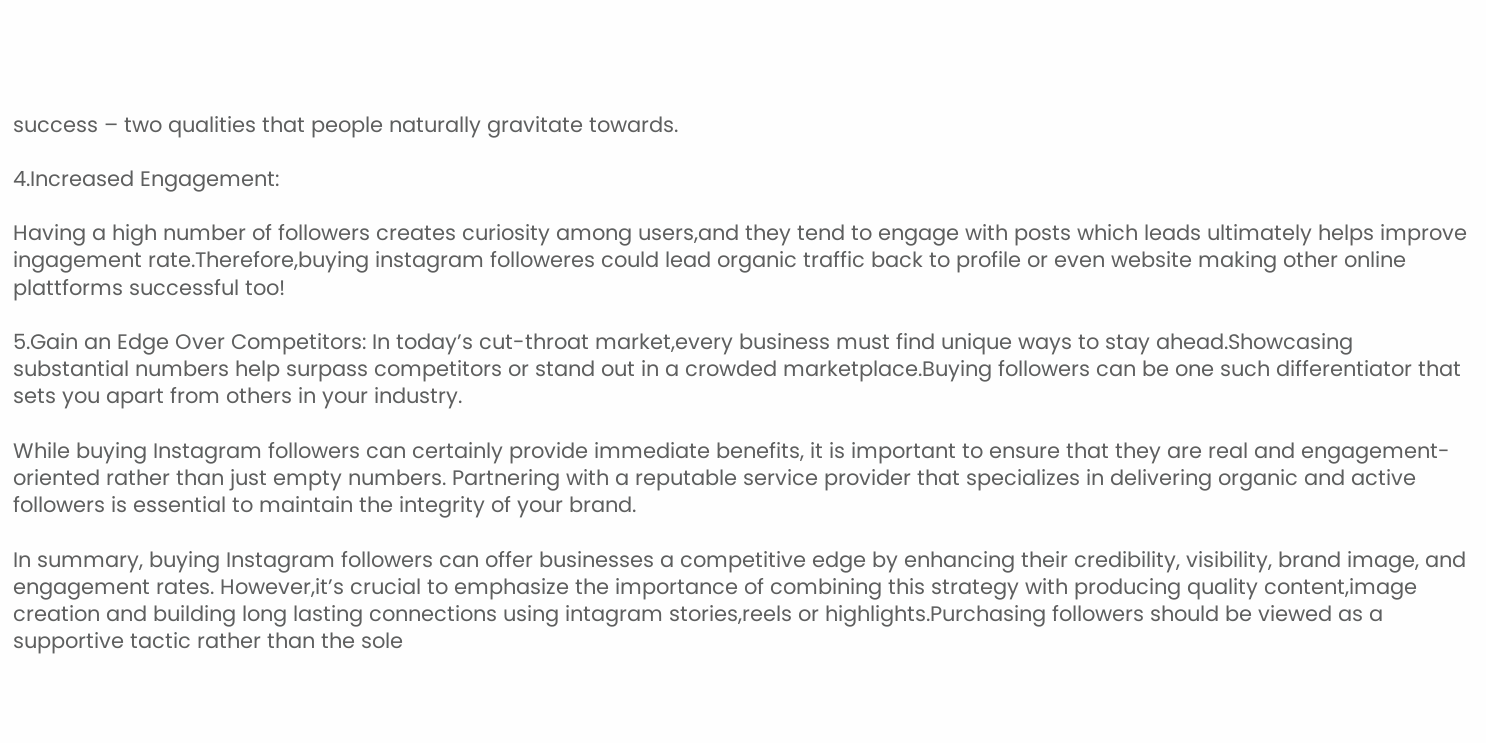success – two qualities that people naturally gravitate towards.

4.Increased Engagement:

Having a high number of followers creates curiosity among users,and they tend to engage with posts which leads ultimately helps improve ingagement rate.Therefore,buying instagram followeres could lead organic traffic back to profile or even website making other online plattforms successful too!

5.Gain an Edge Over Competitors: In today’s cut-throat market,every business must find unique ways to stay ahead.Showcasing substantial numbers help surpass competitors or stand out in a crowded marketplace.Buying followers can be one such differentiator that sets you apart from others in your industry.

While buying Instagram followers can certainly provide immediate benefits, it is important to ensure that they are real and engagement-oriented rather than just empty numbers. Partnering with a reputable service provider that specializes in delivering organic and active followers is essential to maintain the integrity of your brand.

In summary, buying Instagram followers can offer businesses a competitive edge by enhancing their credibility, visibility, brand image, and engagement rates. However,it’s crucial to emphasize the importance of combining this strategy with producing quality content,image creation and building long lasting connections using intagram stories,reels or highlights.Purchasing followers should be viewed as a supportive tactic rather than the sole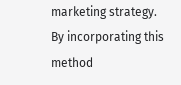marketing strategy. By incorporating this method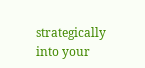strategically into your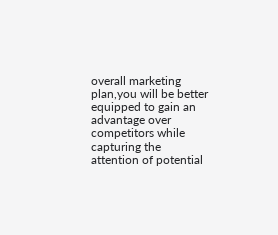overall marketing plan,you will be better equipped to gain an advantage over competitors while capturing the attention of potential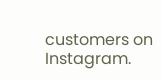customers on Instagram.